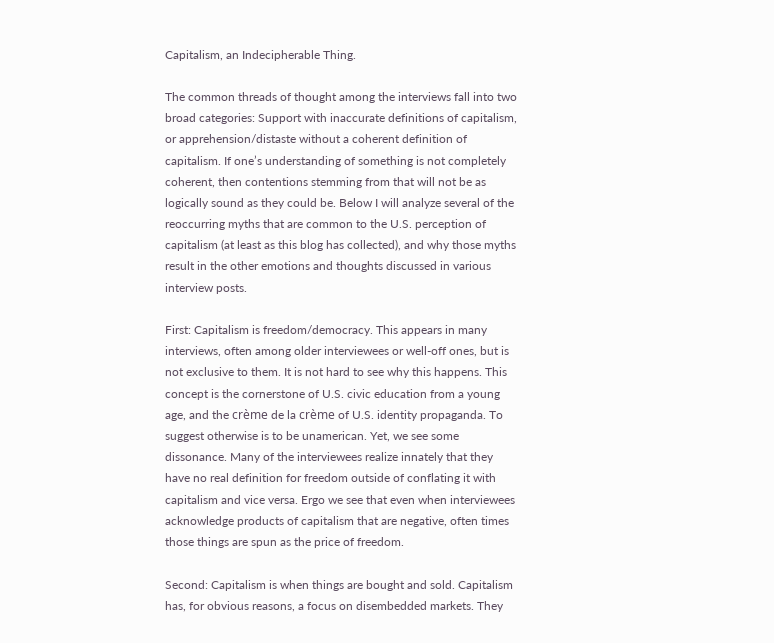Capitalism, an Indecipherable Thing.

The common threads of thought among the interviews fall into two broad categories: Support with inaccurate definitions of capitalism, or apprehension/distaste without a coherent definition of capitalism. If one’s understanding of something is not completely coherent, then contentions stemming from that will not be as logically sound as they could be. Below I will analyze several of the reoccurring myths that are common to the U.S. perception of capitalism (at least as this blog has collected), and why those myths result in the other emotions and thoughts discussed in various interview posts.

First: Capitalism is freedom/democracy. This appears in many interviews, often among older interviewees or well-off ones, but is not exclusive to them. It is not hard to see why this happens. This concept is the cornerstone of U.S. civic education from a young age, and the crème de la crème of U.S. identity propaganda. To suggest otherwise is to be unamerican. Yet, we see some dissonance. Many of the interviewees realize innately that they have no real definition for freedom outside of conflating it with capitalism and vice versa. Ergo we see that even when interviewees acknowledge products of capitalism that are negative, often times those things are spun as the price of freedom.

Second: Capitalism is when things are bought and sold. Capitalism has, for obvious reasons, a focus on disembedded markets. They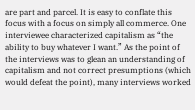are part and parcel. It is easy to conflate this focus with a focus on simply all commerce. One interviewee characterized capitalism as “the ability to buy whatever I want.” As the point of the interviews was to glean an understanding of capitalism and not correct presumptions (which would defeat the point), many interviews worked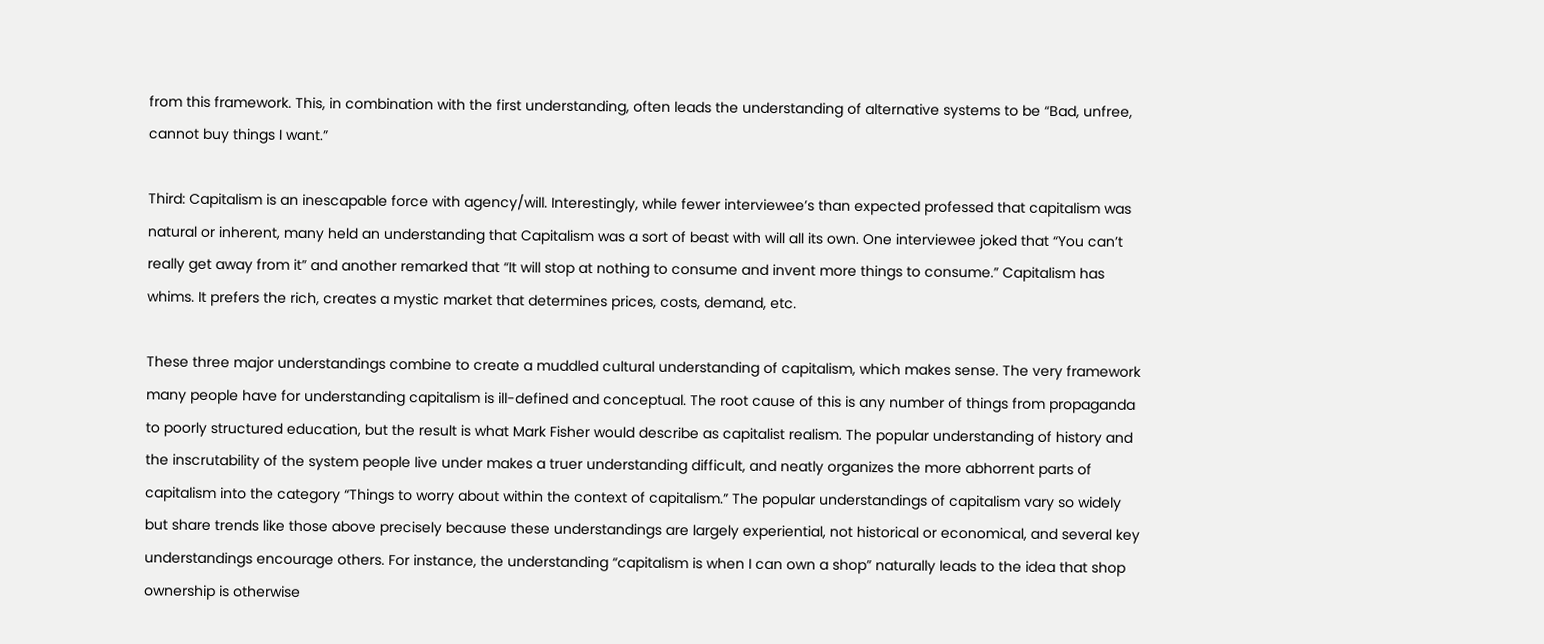from this framework. This, in combination with the first understanding, often leads the understanding of alternative systems to be “Bad, unfree, cannot buy things I want.”

Third: Capitalism is an inescapable force with agency/will. Interestingly, while fewer interviewee’s than expected professed that capitalism was natural or inherent, many held an understanding that Capitalism was a sort of beast with will all its own. One interviewee joked that “You can’t really get away from it” and another remarked that “It will stop at nothing to consume and invent more things to consume.” Capitalism has whims. It prefers the rich, creates a mystic market that determines prices, costs, demand, etc.

These three major understandings combine to create a muddled cultural understanding of capitalism, which makes sense. The very framework many people have for understanding capitalism is ill-defined and conceptual. The root cause of this is any number of things from propaganda to poorly structured education, but the result is what Mark Fisher would describe as capitalist realism. The popular understanding of history and the inscrutability of the system people live under makes a truer understanding difficult, and neatly organizes the more abhorrent parts of capitalism into the category “Things to worry about within the context of capitalism.” The popular understandings of capitalism vary so widely but share trends like those above precisely because these understandings are largely experiential, not historical or economical, and several key understandings encourage others. For instance, the understanding “capitalism is when I can own a shop” naturally leads to the idea that shop ownership is otherwise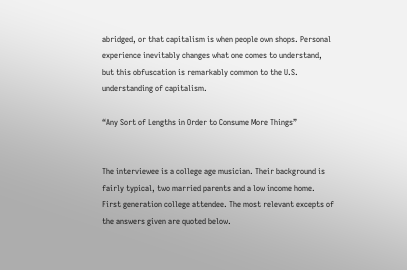abridged, or that capitalism is when people own shops. Personal experience inevitably changes what one comes to understand, but this obfuscation is remarkably common to the U.S. understanding of capitalism.

“Any Sort of Lengths in Order to Consume More Things”


The interviewee is a college age musician. Their background is fairly typical, two married parents and a low income home. First generation college attendee. The most relevant excepts of the answers given are quoted below.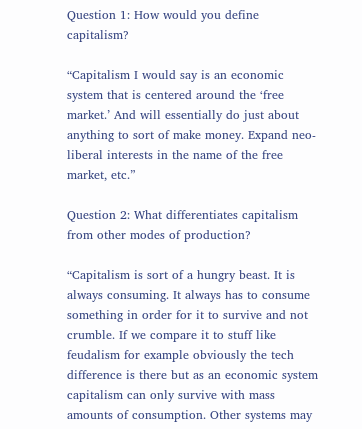Question 1: How would you define capitalism?

“Capitalism I would say is an economic system that is centered around the ‘free market.’ And will essentially do just about anything to sort of make money. Expand neo-liberal interests in the name of the free market, etc.”

Question 2: What differentiates capitalism from other modes of production?

“Capitalism is sort of a hungry beast. It is always consuming. It always has to consume something in order for it to survive and not crumble. If we compare it to stuff like feudalism for example obviously the tech difference is there but as an economic system capitalism can only survive with mass amounts of consumption. Other systems may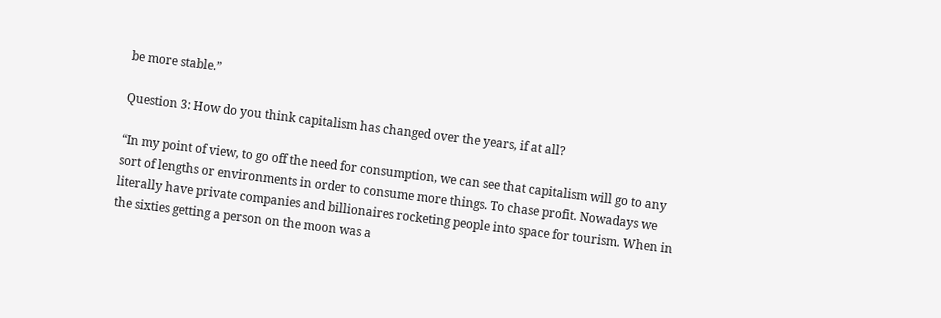be more stable.”

Question 3: How do you think capitalism has changed over the years, if at all?

“In my point of view, to go off the need for consumption, we can see that capitalism will go to any sort of lengths or environments in order to consume more things. To chase profit. Nowadays we literally have private companies and billionaires rocketing people into space for tourism. When in the sixties getting a person on the moon was a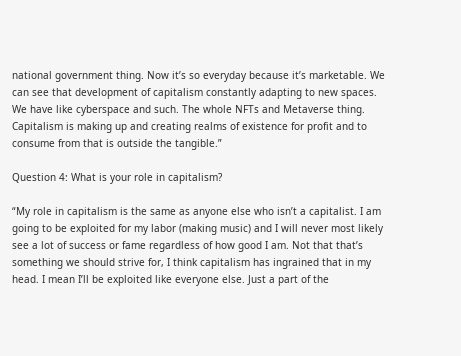national government thing. Now it’s so everyday because it’s marketable. We can see that development of capitalism constantly adapting to new spaces. We have like cyberspace and such. The whole NFTs and Metaverse thing. Capitalism is making up and creating realms of existence for profit and to consume from that is outside the tangible.”

Question 4: What is your role in capitalism?

“My role in capitalism is the same as anyone else who isn’t a capitalist. I am going to be exploited for my labor (making music) and I will never most likely see a lot of success or fame regardless of how good I am. Not that that’s something we should strive for, I think capitalism has ingrained that in my head. I mean I’ll be exploited like everyone else. Just a part of the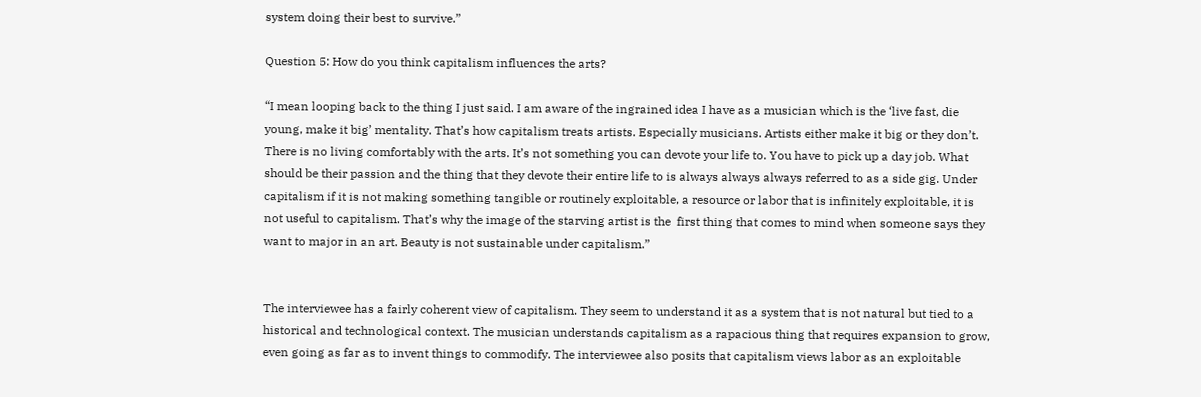system doing their best to survive.”

Question 5: How do you think capitalism influences the arts?

“I mean looping back to the thing I just said. I am aware of the ingrained idea I have as a musician which is the ‘live fast, die young, make it big’ mentality. That’s how capitalism treats artists. Especially musicians. Artists either make it big or they don’t. There is no living comfortably with the arts. It’s not something you can devote your life to. You have to pick up a day job. What should be their passion and the thing that they devote their entire life to is always always always referred to as a side gig. Under capitalism if it is not making something tangible or routinely exploitable, a resource or labor that is infinitely exploitable, it is not useful to capitalism. That’s why the image of the starving artist is the  first thing that comes to mind when someone says they want to major in an art. Beauty is not sustainable under capitalism.”


The interviewee has a fairly coherent view of capitalism. They seem to understand it as a system that is not natural but tied to a historical and technological context. The musician understands capitalism as a rapacious thing that requires expansion to grow, even going as far as to invent things to commodify. The interviewee also posits that capitalism views labor as an exploitable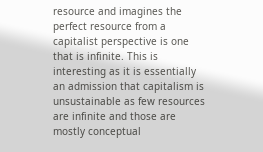resource and imagines the perfect resource from a capitalist perspective is one that is infinite. This is interesting as it is essentially an admission that capitalism is unsustainable as few resources are infinite and those are mostly conceptual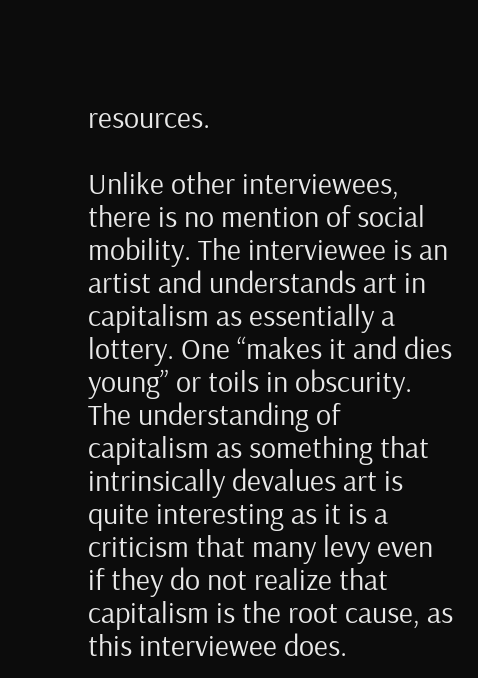resources.

Unlike other interviewees, there is no mention of social mobility. The interviewee is an artist and understands art in capitalism as essentially a lottery. One “makes it and dies young” or toils in obscurity. The understanding of capitalism as something that intrinsically devalues art is quite interesting as it is a criticism that many levy even if they do not realize that capitalism is the root cause, as this interviewee does.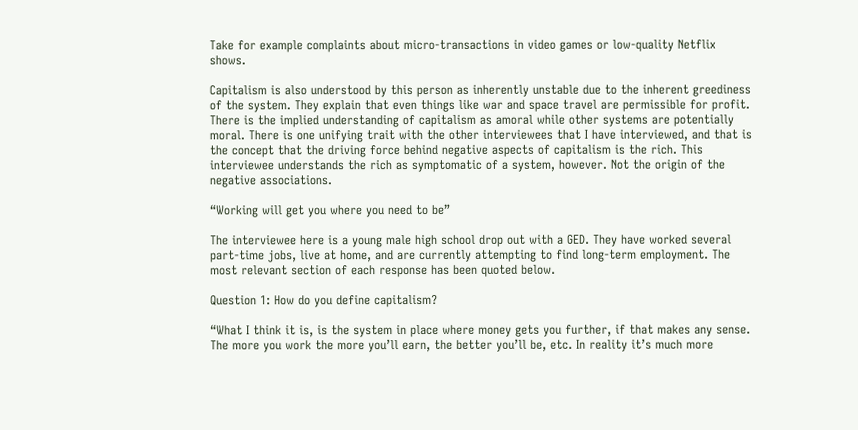Take for example complaints about micro-transactions in video games or low-quality Netflix shows.

Capitalism is also understood by this person as inherently unstable due to the inherent greediness of the system. They explain that even things like war and space travel are permissible for profit. There is the implied understanding of capitalism as amoral while other systems are potentially moral. There is one unifying trait with the other interviewees that I have interviewed, and that is the concept that the driving force behind negative aspects of capitalism is the rich. This interviewee understands the rich as symptomatic of a system, however. Not the origin of the negative associations.

“Working will get you where you need to be”

The interviewee here is a young male high school drop out with a GED. They have worked several part-time jobs, live at home, and are currently attempting to find long-term employment. The most relevant section of each response has been quoted below.

Question 1: How do you define capitalism?

“What I think it is, is the system in place where money gets you further, if that makes any sense. The more you work the more you’ll earn, the better you’ll be, etc. In reality it’s much more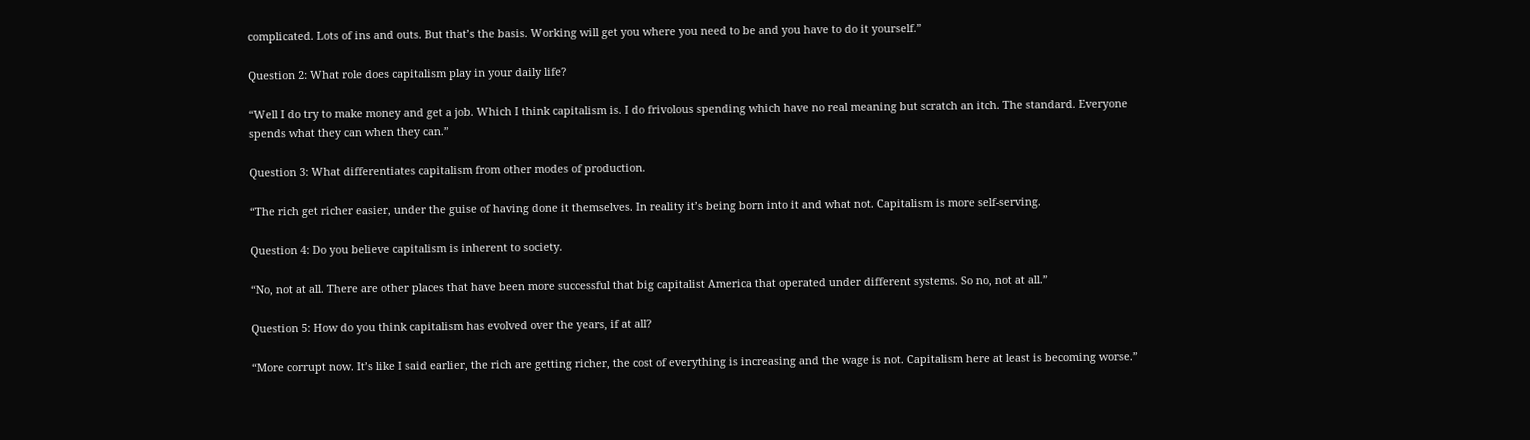complicated. Lots of ins and outs. But that’s the basis. Working will get you where you need to be and you have to do it yourself.”

Question 2: What role does capitalism play in your daily life?

“Well I do try to make money and get a job. Which I think capitalism is. I do frivolous spending which have no real meaning but scratch an itch. The standard. Everyone spends what they can when they can.”

Question 3: What differentiates capitalism from other modes of production.

“The rich get richer easier, under the guise of having done it themselves. In reality it’s being born into it and what not. Capitalism is more self-serving.

Question 4: Do you believe capitalism is inherent to society.

“No, not at all. There are other places that have been more successful that big capitalist America that operated under different systems. So no, not at all.”

Question 5: How do you think capitalism has evolved over the years, if at all?

“More corrupt now. It’s like I said earlier, the rich are getting richer, the cost of everything is increasing and the wage is not. Capitalism here at least is becoming worse.”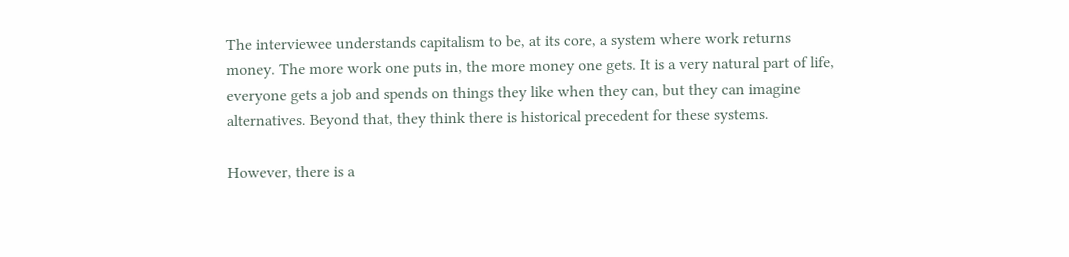The interviewee understands capitalism to be, at its core, a system where work returns money. The more work one puts in, the more money one gets. It is a very natural part of life, everyone gets a job and spends on things they like when they can, but they can imagine alternatives. Beyond that, they think there is historical precedent for these systems.

However, there is a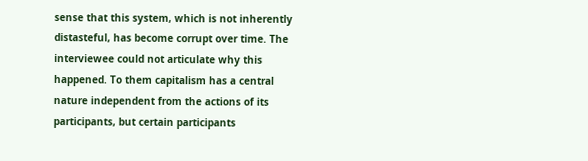sense that this system, which is not inherently distasteful, has become corrupt over time. The interviewee could not articulate why this happened. To them capitalism has a central nature independent from the actions of its participants, but certain participants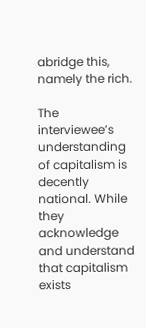abridge this, namely the rich.

The interviewee’s understanding of capitalism is decently national. While they acknowledge and understand that capitalism exists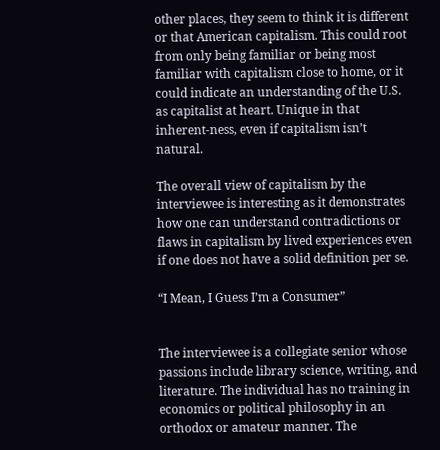other places, they seem to think it is different or that American capitalism. This could root from only being familiar or being most familiar with capitalism close to home, or it could indicate an understanding of the U.S. as capitalist at heart. Unique in that inherent-ness, even if capitalism isn’t natural.

The overall view of capitalism by the interviewee is interesting as it demonstrates how one can understand contradictions or flaws in capitalism by lived experiences even if one does not have a solid definition per se.

“I Mean, I Guess I’m a Consumer”


The interviewee is a collegiate senior whose passions include library science, writing, and literature. The individual has no training in economics or political philosophy in an orthodox or amateur manner. The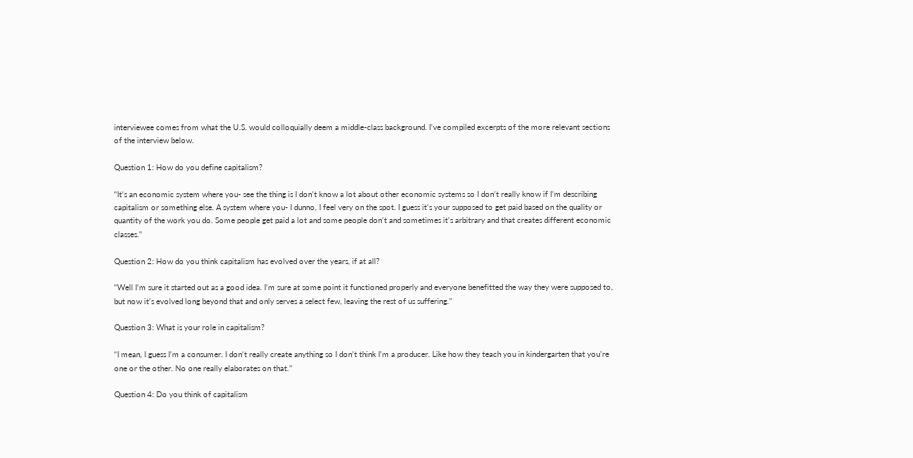interviewee comes from what the U.S. would colloquially deem a middle-class background. I’ve compiled excerpts of the more relevant sections of the interview below.

Question 1: How do you define capitalism?

“It’s an economic system where you- see the thing is I don’t know a lot about other economic systems so I don’t really know if I’m describing capitalism or something else. A system where you- I dunno, I feel very on the spot. I guess it’s your supposed to get paid based on the quality or quantity of the work you do. Some people get paid a lot and some people don’t and sometimes it’s arbitrary and that creates different economic classes.”

Question 2: How do you think capitalism has evolved over the years, if at all?

“Well I’m sure it started out as a good idea. I’m sure at some point it functioned properly and everyone benefitted the way they were supposed to, but now it’s evolved long beyond that and only serves a select few, leaving the rest of us suffering.”

Question 3: What is your role in capitalism?

“I mean, I guess I’m a consumer. I don’t really create anything so I don’t think I’m a producer. Like how they teach you in kindergarten that you’re one or the other. No one really elaborates on that.”

Question 4: Do you think of capitalism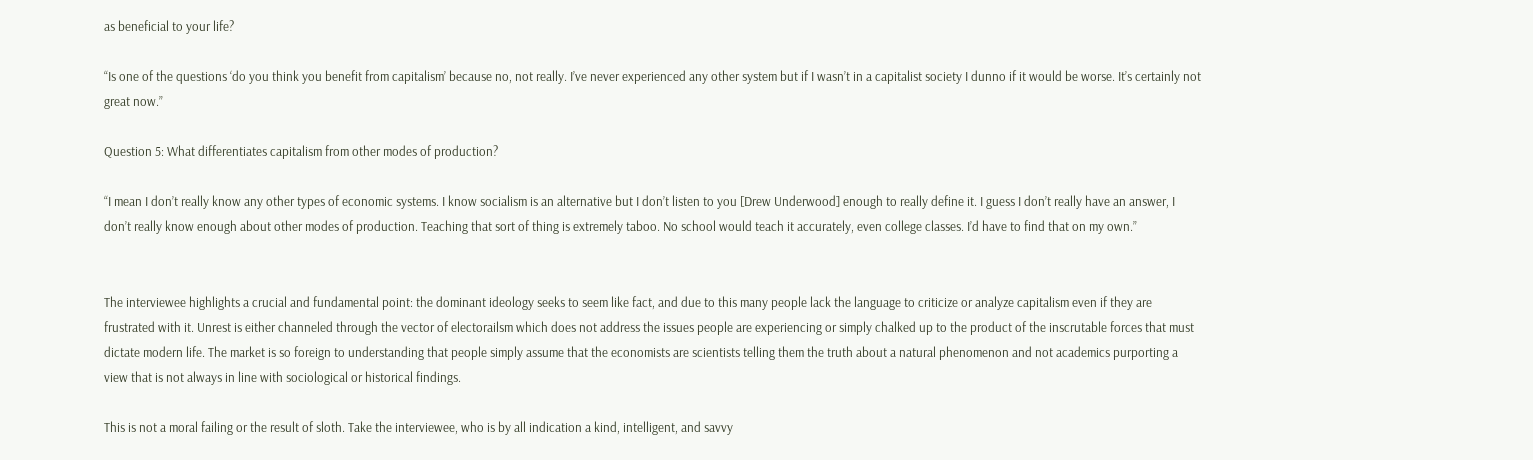as beneficial to your life?

“Is one of the questions ‘do you think you benefit from capitalism’ because no, not really. I’ve never experienced any other system but if I wasn’t in a capitalist society I dunno if it would be worse. It’s certainly not great now.”

Question 5: What differentiates capitalism from other modes of production?

“I mean I don’t really know any other types of economic systems. I know socialism is an alternative but I don’t listen to you [Drew Underwood] enough to really define it. I guess I don’t really have an answer, I don’t really know enough about other modes of production. Teaching that sort of thing is extremely taboo. No school would teach it accurately, even college classes. I’d have to find that on my own.”


The interviewee highlights a crucial and fundamental point: the dominant ideology seeks to seem like fact, and due to this many people lack the language to criticize or analyze capitalism even if they are frustrated with it. Unrest is either channeled through the vector of electorailsm which does not address the issues people are experiencing or simply chalked up to the product of the inscrutable forces that must dictate modern life. The market is so foreign to understanding that people simply assume that the economists are scientists telling them the truth about a natural phenomenon and not academics purporting a view that is not always in line with sociological or historical findings.

This is not a moral failing or the result of sloth. Take the interviewee, who is by all indication a kind, intelligent, and savvy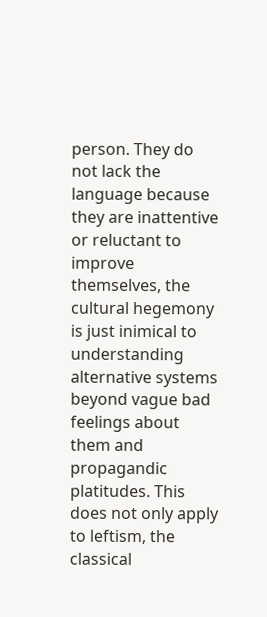person. They do not lack the language because they are inattentive or reluctant to improve themselves, the cultural hegemony is just inimical to understanding alternative systems beyond vague bad feelings about them and propagandic platitudes. This does not only apply to leftism, the classical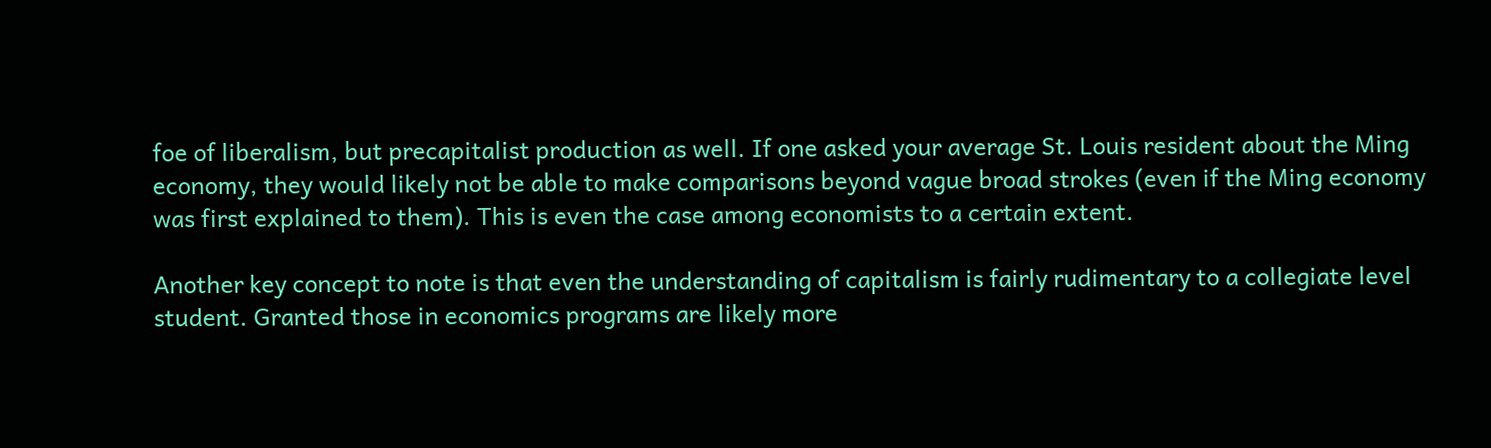foe of liberalism, but precapitalist production as well. If one asked your average St. Louis resident about the Ming economy, they would likely not be able to make comparisons beyond vague broad strokes (even if the Ming economy was first explained to them). This is even the case among economists to a certain extent.

Another key concept to note is that even the understanding of capitalism is fairly rudimentary to a collegiate level student. Granted those in economics programs are likely more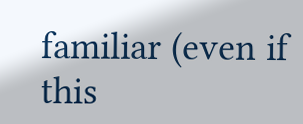familiar (even if this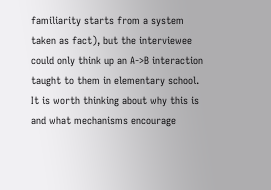familiarity starts from a system taken as fact), but the interviewee could only think up an A->B interaction taught to them in elementary school. It is worth thinking about why this is and what mechanisms encourage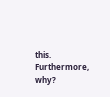this. Furthermore, why?